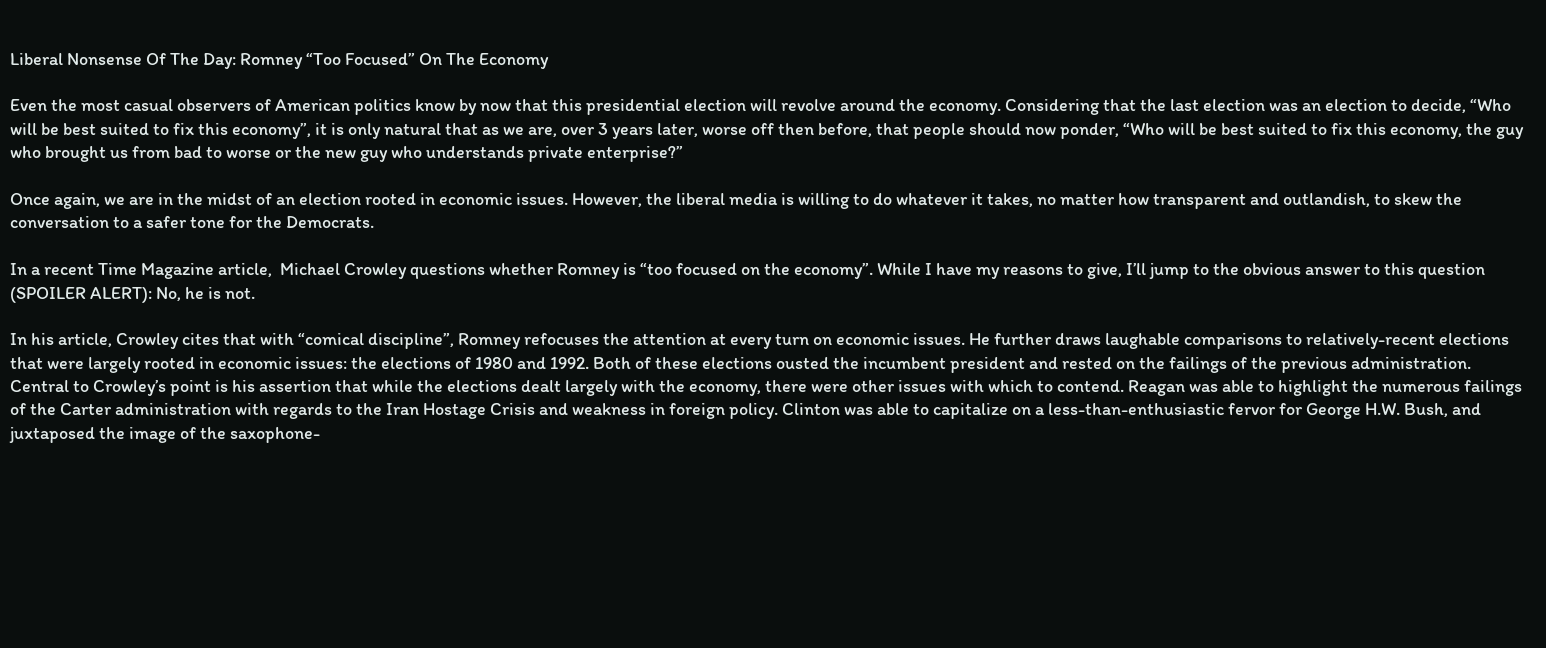Liberal Nonsense Of The Day: Romney “Too Focused” On The Economy

Even the most casual observers of American politics know by now that this presidential election will revolve around the economy. Considering that the last election was an election to decide, “Who will be best suited to fix this economy”, it is only natural that as we are, over 3 years later, worse off then before, that people should now ponder, “Who will be best suited to fix this economy, the guy who brought us from bad to worse or the new guy who understands private enterprise?”

Once again, we are in the midst of an election rooted in economic issues. However, the liberal media is willing to do whatever it takes, no matter how transparent and outlandish, to skew the conversation to a safer tone for the Democrats.

In a recent Time Magazine article,  Michael Crowley questions whether Romney is “too focused on the economy”. While I have my reasons to give, I’ll jump to the obvious answer to this question (SPOILER ALERT): No, he is not.

In his article, Crowley cites that with “comical discipline”, Romney refocuses the attention at every turn on economic issues. He further draws laughable comparisons to relatively-recent elections that were largely rooted in economic issues: the elections of 1980 and 1992. Both of these elections ousted the incumbent president and rested on the failings of the previous administration. Central to Crowley’s point is his assertion that while the elections dealt largely with the economy, there were other issues with which to contend. Reagan was able to highlight the numerous failings of the Carter administration with regards to the Iran Hostage Crisis and weakness in foreign policy. Clinton was able to capitalize on a less-than-enthusiastic fervor for George H.W. Bush, and juxtaposed the image of the saxophone-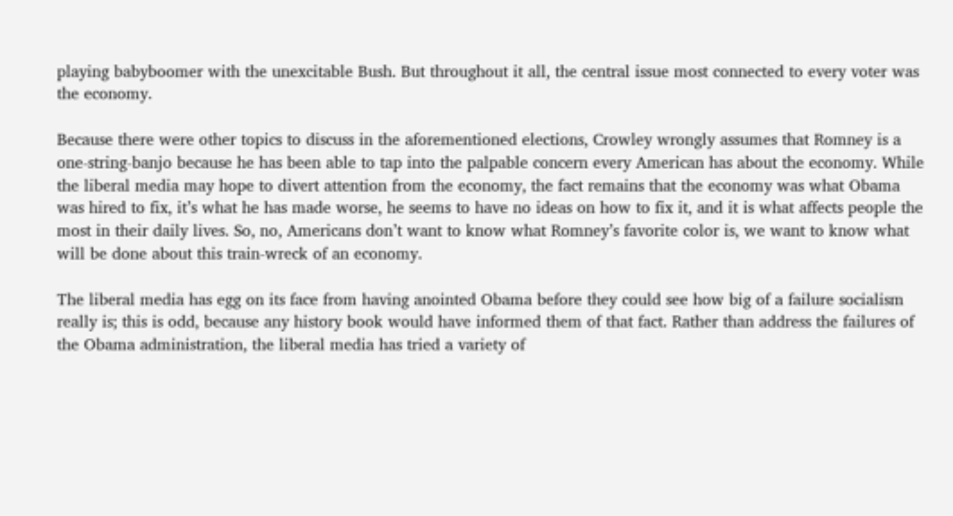playing babyboomer with the unexcitable Bush. But throughout it all, the central issue most connected to every voter was the economy.

Because there were other topics to discuss in the aforementioned elections, Crowley wrongly assumes that Romney is a one-string-banjo because he has been able to tap into the palpable concern every American has about the economy. While the liberal media may hope to divert attention from the economy, the fact remains that the economy was what Obama was hired to fix, it’s what he has made worse, he seems to have no ideas on how to fix it, and it is what affects people the most in their daily lives. So, no, Americans don’t want to know what Romney’s favorite color is, we want to know what will be done about this train-wreck of an economy.

The liberal media has egg on its face from having anointed Obama before they could see how big of a failure socialism really is; this is odd, because any history book would have informed them of that fact. Rather than address the failures of the Obama administration, the liberal media has tried a variety of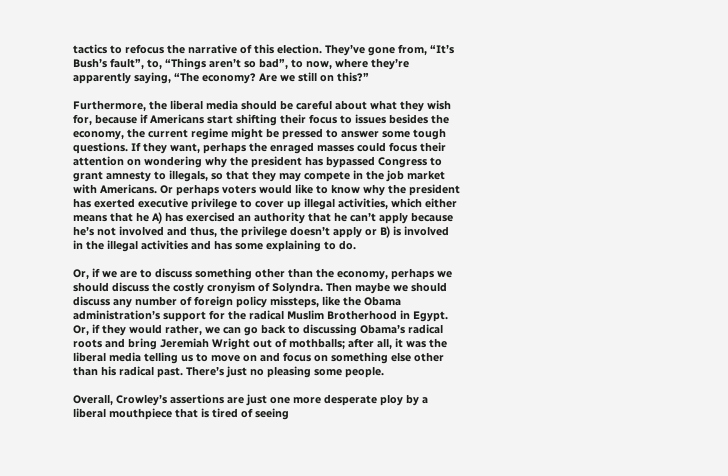tactics to refocus the narrative of this election. They’ve gone from, “It’s Bush’s fault”, to, “Things aren’t so bad”, to now, where they’re apparently saying, “The economy? Are we still on this?”

Furthermore, the liberal media should be careful about what they wish for, because if Americans start shifting their focus to issues besides the economy, the current regime might be pressed to answer some tough questions. If they want, perhaps the enraged masses could focus their attention on wondering why the president has bypassed Congress to grant amnesty to illegals, so that they may compete in the job market with Americans. Or perhaps voters would like to know why the president has exerted executive privilege to cover up illegal activities, which either means that he A) has exercised an authority that he can’t apply because he’s not involved and thus, the privilege doesn’t apply or B) is involved in the illegal activities and has some explaining to do.

Or, if we are to discuss something other than the economy, perhaps we should discuss the costly cronyism of Solyndra. Then maybe we should discuss any number of foreign policy missteps, like the Obama administration’s support for the radical Muslim Brotherhood in Egypt. Or, if they would rather, we can go back to discussing Obama’s radical roots and bring Jeremiah Wright out of mothballs; after all, it was the liberal media telling us to move on and focus on something else other than his radical past. There’s just no pleasing some people.

Overall, Crowley’s assertions are just one more desperate ploy by a liberal mouthpiece that is tired of seeing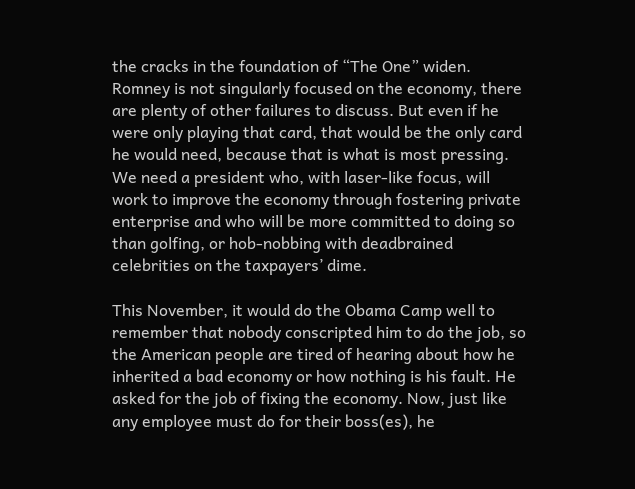the cracks in the foundation of “The One” widen. Romney is not singularly focused on the economy, there are plenty of other failures to discuss. But even if he were only playing that card, that would be the only card he would need, because that is what is most pressing. We need a president who, with laser-like focus, will work to improve the economy through fostering private enterprise and who will be more committed to doing so than golfing, or hob-nobbing with deadbrained celebrities on the taxpayers’ dime.

This November, it would do the Obama Camp well to remember that nobody conscripted him to do the job, so the American people are tired of hearing about how he inherited a bad economy or how nothing is his fault. He asked for the job of fixing the economy. Now, just like any employee must do for their boss(es), he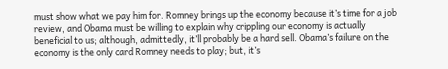must show what we pay him for. Romney brings up the economy because it’s time for a job review, and Obama must be willing to explain why crippling our economy is actually beneficial to us; although, admittedly, it’ll probably be a hard sell. Obama’s failure on the economy is the only card Romney needs to play; but, it’s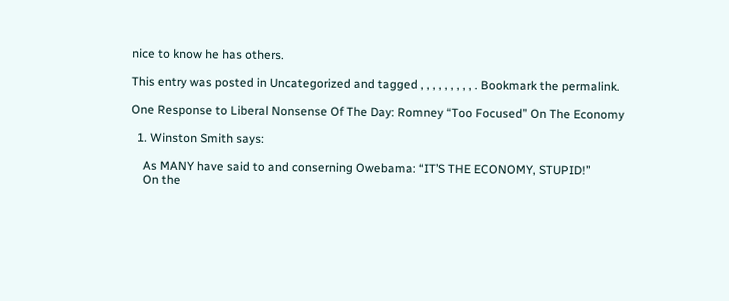nice to know he has others.

This entry was posted in Uncategorized and tagged , , , , , , , , , . Bookmark the permalink.

One Response to Liberal Nonsense Of The Day: Romney “Too Focused” On The Economy

  1. Winston Smith says:

    As MANY have said to and conserning Owebama: “IT’S THE ECONOMY, STUPID!”
    On the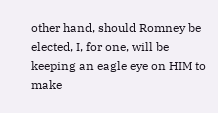other hand, should Romney be elected, I, for one, will be keeping an eagle eye on HIM to make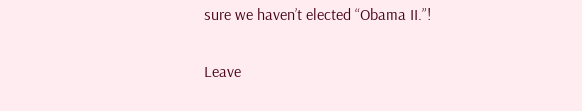sure we haven’t elected “Obama II.”!

Leave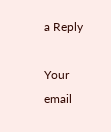a Reply

Your email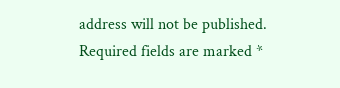address will not be published. Required fields are marked *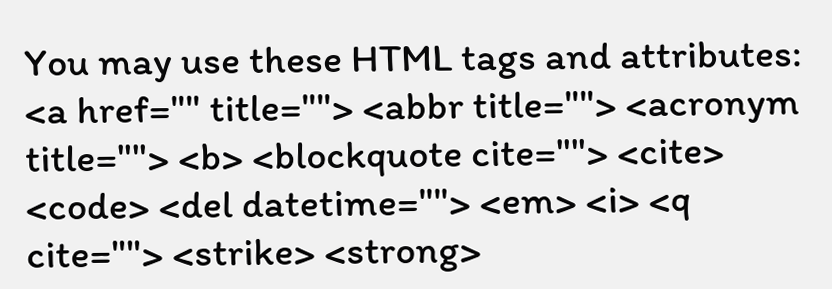You may use these HTML tags and attributes: <a href="" title=""> <abbr title=""> <acronym title=""> <b> <blockquote cite=""> <cite> <code> <del datetime=""> <em> <i> <q cite=""> <strike> <strong>